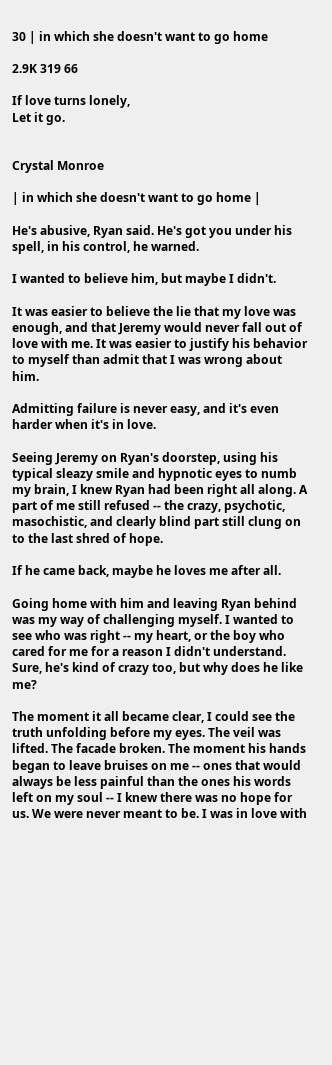30 | in which she doesn't want to go home

2.9K 319 66

If love turns lonely,
Let it go.


Crystal Monroe

| in which she doesn't want to go home |

He's abusive, Ryan said. He's got you under his spell, in his control, he warned.

I wanted to believe him, but maybe I didn't.

It was easier to believe the lie that my love was enough, and that Jeremy would never fall out of love with me. It was easier to justify his behavior to myself than admit that I was wrong about him.

Admitting failure is never easy, and it's even harder when it's in love.

Seeing Jeremy on Ryan's doorstep, using his typical sleazy smile and hypnotic eyes to numb my brain, I knew Ryan had been right all along. A part of me still refused -- the crazy, psychotic, masochistic, and clearly blind part still clung on to the last shred of hope.

If he came back, maybe he loves me after all.

Going home with him and leaving Ryan behind was my way of challenging myself. I wanted to see who was right -- my heart, or the boy who cared for me for a reason I didn't understand. Sure, he's kind of crazy too, but why does he like me?

The moment it all became clear, I could see the truth unfolding before my eyes. The veil was lifted. The facade broken. The moment his hands began to leave bruises on me -- ones that would always be less painful than the ones his words left on my soul -- I knew there was no hope for us. We were never meant to be. I was in love with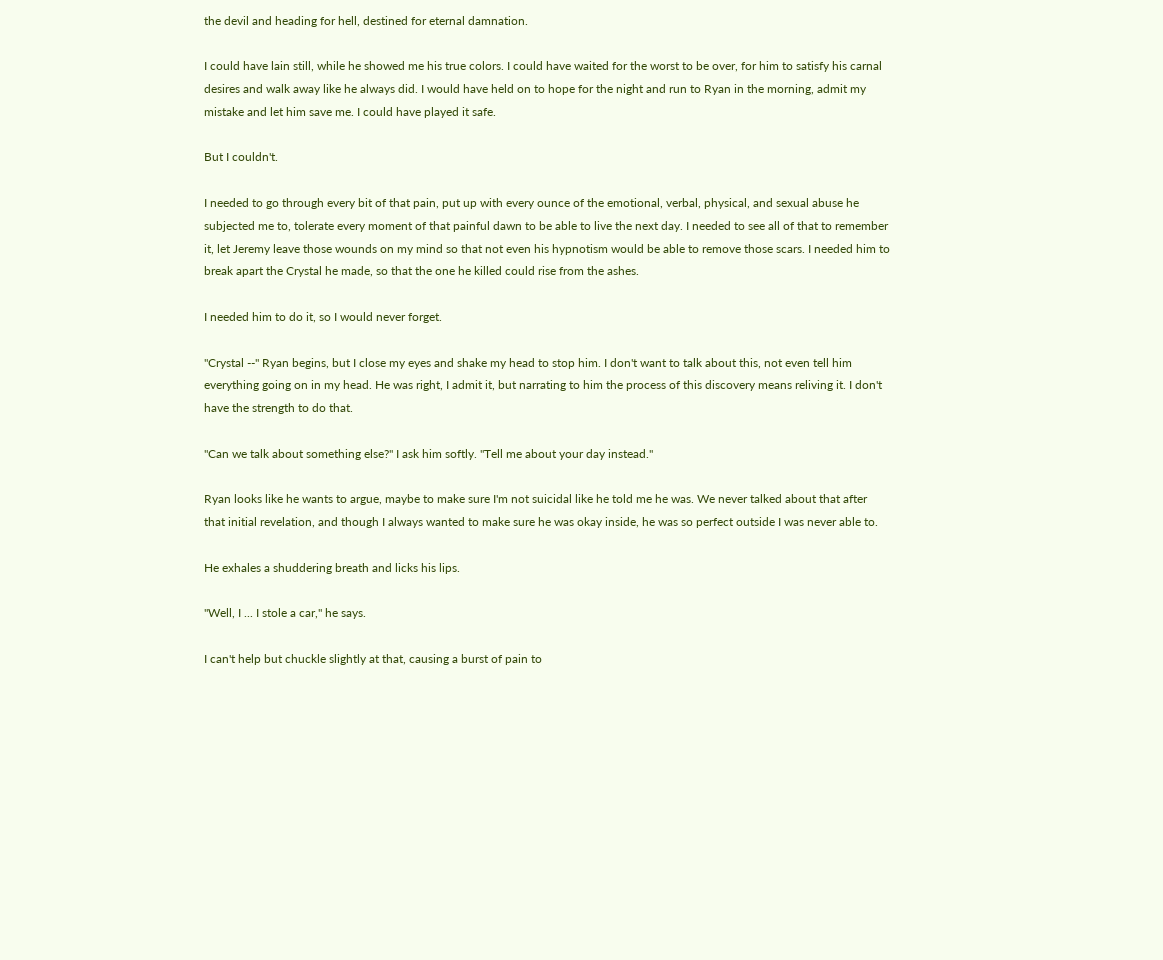the devil and heading for hell, destined for eternal damnation.

I could have lain still, while he showed me his true colors. I could have waited for the worst to be over, for him to satisfy his carnal desires and walk away like he always did. I would have held on to hope for the night and run to Ryan in the morning, admit my mistake and let him save me. I could have played it safe.

But I couldn't.

I needed to go through every bit of that pain, put up with every ounce of the emotional, verbal, physical, and sexual abuse he subjected me to, tolerate every moment of that painful dawn to be able to live the next day. I needed to see all of that to remember it, let Jeremy leave those wounds on my mind so that not even his hypnotism would be able to remove those scars. I needed him to break apart the Crystal he made, so that the one he killed could rise from the ashes.

I needed him to do it, so I would never forget.

"Crystal --" Ryan begins, but I close my eyes and shake my head to stop him. I don't want to talk about this, not even tell him everything going on in my head. He was right, I admit it, but narrating to him the process of this discovery means reliving it. I don't have the strength to do that.

"Can we talk about something else?" I ask him softly. "Tell me about your day instead."

Ryan looks like he wants to argue, maybe to make sure I'm not suicidal like he told me he was. We never talked about that after that initial revelation, and though I always wanted to make sure he was okay inside, he was so perfect outside I was never able to.

He exhales a shuddering breath and licks his lips.

"Well, I ... I stole a car," he says.

I can't help but chuckle slightly at that, causing a burst of pain to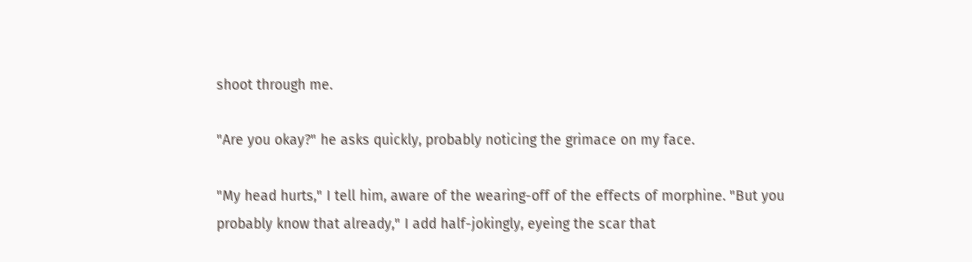shoot through me.

"Are you okay?" he asks quickly, probably noticing the grimace on my face.

"My head hurts," I tell him, aware of the wearing-off of the effects of morphine. "But you probably know that already," I add half-jokingly, eyeing the scar that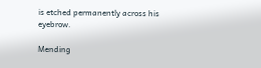is etched permanently across his eyebrow.

Mending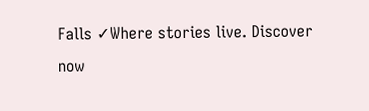Falls ✓Where stories live. Discover now